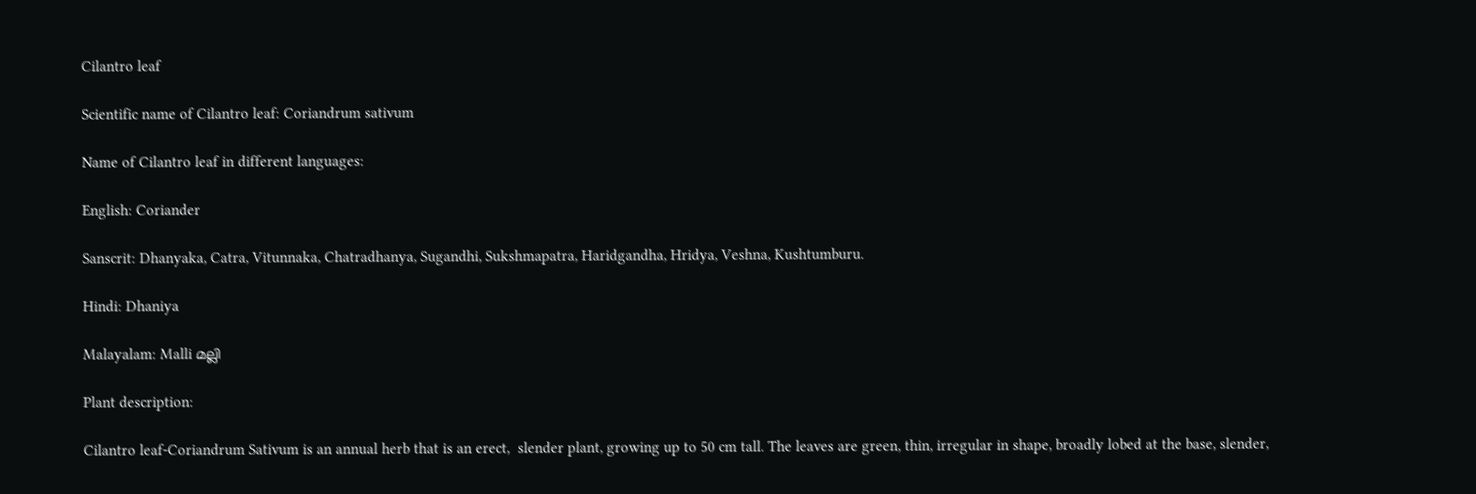Cilantro leaf

Scientific name of Cilantro leaf: Coriandrum sativum

Name of Cilantro leaf in different languages:

English: Coriander

Sanscrit: Dhanyaka, Catra, Vitunnaka, Chatradhanya, Sugandhi, Sukshmapatra, Haridgandha, Hridya, Veshna, Kushtumburu.

Hindi: Dhaniya

Malayalam: Malli മല്ലി

Plant description:

Cilantro leaf-Coriandrum Sativum is an annual herb that is an erect,  slender plant, growing up to 50 cm tall. The leaves are green, thin, irregular in shape, broadly lobed at the base, slender,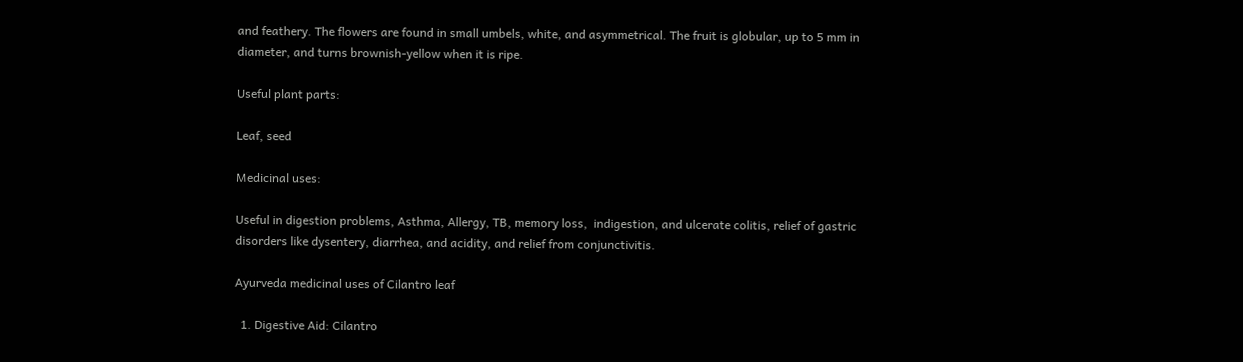and feathery. The flowers are found in small umbels, white, and asymmetrical. The fruit is globular, up to 5 mm in diameter, and turns brownish-yellow when it is ripe.

Useful plant parts:

Leaf, seed

Medicinal uses:

Useful in digestion problems, Asthma, Allergy, TB, memory loss,  indigestion, and ulcerate colitis, relief of gastric disorders like dysentery, diarrhea, and acidity, and relief from conjunctivitis.

Ayurveda medicinal uses of Cilantro leaf

  1. Digestive Aid: Cilantro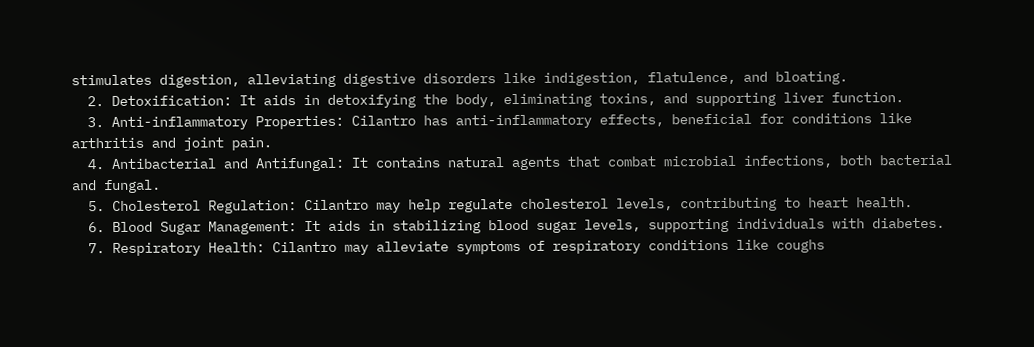stimulates digestion, alleviating digestive disorders like indigestion, flatulence, and bloating.
  2. Detoxification: It aids in detoxifying the body, eliminating toxins, and supporting liver function.
  3. Anti-inflammatory Properties: Cilantro has anti-inflammatory effects, beneficial for conditions like arthritis and joint pain.
  4. Antibacterial and Antifungal: It contains natural agents that combat microbial infections, both bacterial and fungal.
  5. Cholesterol Regulation: Cilantro may help regulate cholesterol levels, contributing to heart health.
  6. Blood Sugar Management: It aids in stabilizing blood sugar levels, supporting individuals with diabetes.
  7. Respiratory Health: Cilantro may alleviate symptoms of respiratory conditions like coughs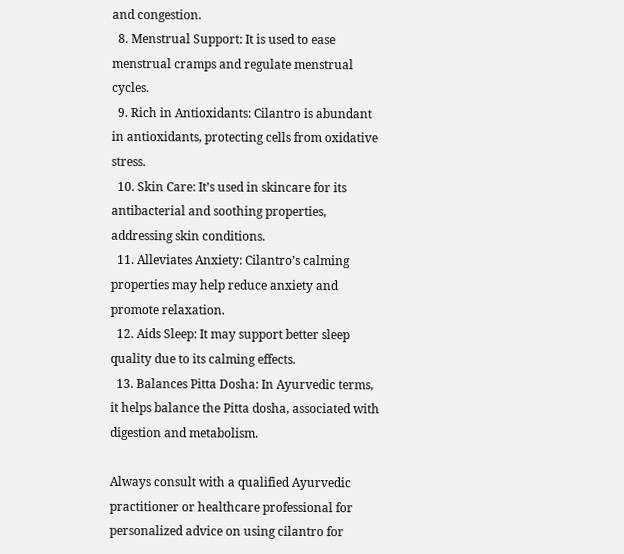and congestion.
  8. Menstrual Support: It is used to ease menstrual cramps and regulate menstrual cycles.
  9. Rich in Antioxidants: Cilantro is abundant in antioxidants, protecting cells from oxidative stress.
  10. Skin Care: It’s used in skincare for its antibacterial and soothing properties, addressing skin conditions.
  11. Alleviates Anxiety: Cilantro’s calming properties may help reduce anxiety and promote relaxation.
  12. Aids Sleep: It may support better sleep quality due to its calming effects.
  13. Balances Pitta Dosha: In Ayurvedic terms, it helps balance the Pitta dosha, associated with digestion and metabolism.

Always consult with a qualified Ayurvedic practitioner or healthcare professional for personalized advice on using cilantro for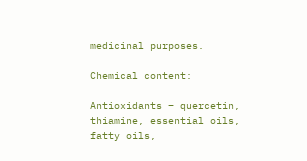medicinal purposes.

Chemical content:

Antioxidants – quercetin, thiamine, essential oils,  fatty oils,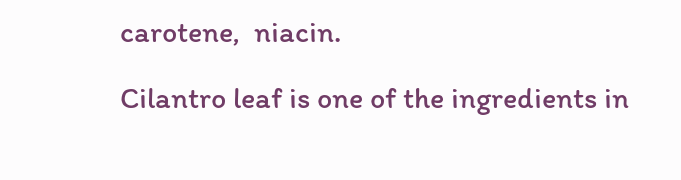carotene,  niacin.

Cilantro leaf is one of the ingredients in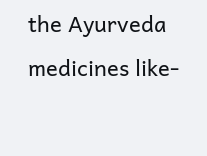the Ayurveda medicines like-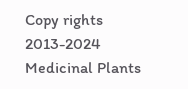Copy rights 2013-2024 Medicinal Plants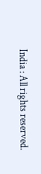India : All rights reserved.